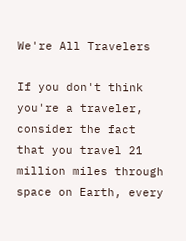We're All Travelers

If you don't think you're a traveler, consider the fact that you travel 21 million miles through space on Earth, every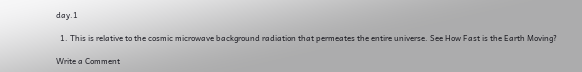day.1

  1. This is relative to the cosmic microwave background radiation that permeates the entire universe. See How Fast is the Earth Moving?

Write a Comment